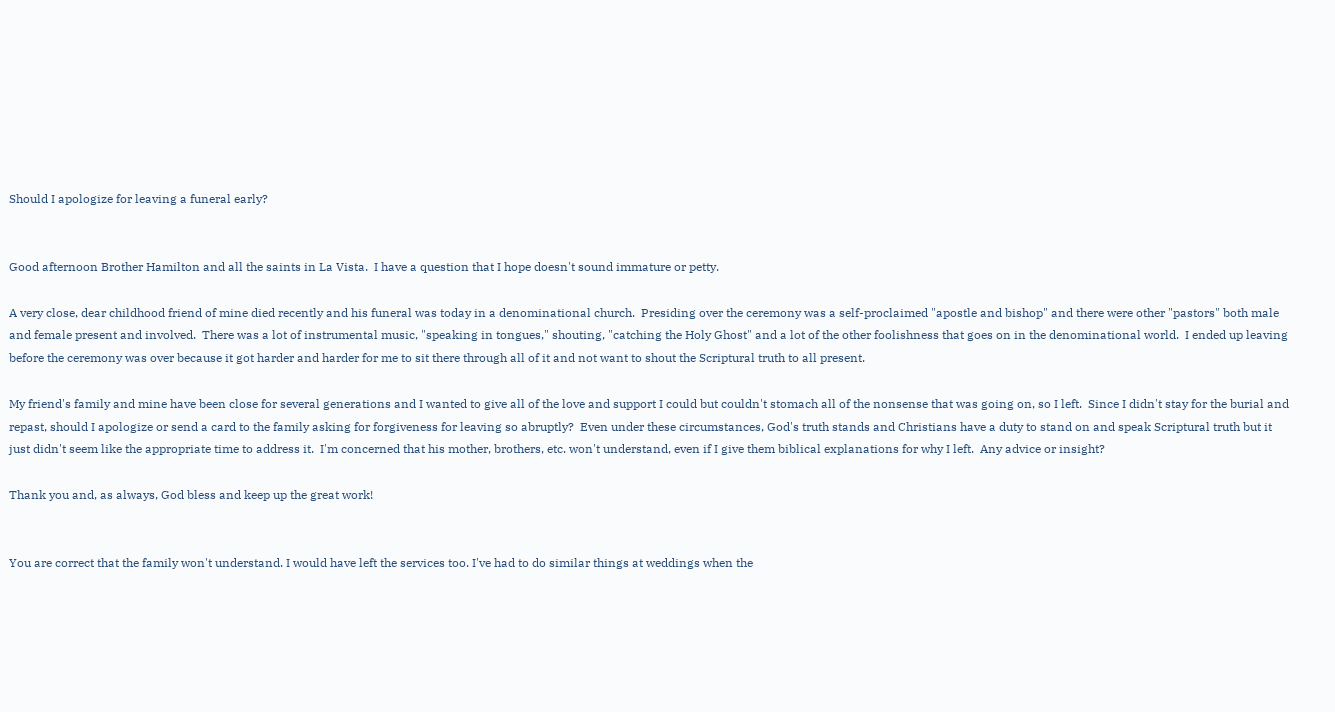Should I apologize for leaving a funeral early?


Good afternoon Brother Hamilton and all the saints in La Vista.  I have a question that I hope doesn't sound immature or petty.

A very close, dear childhood friend of mine died recently and his funeral was today in a denominational church.  Presiding over the ceremony was a self-proclaimed "apostle and bishop" and there were other "pastors" both male and female present and involved.  There was a lot of instrumental music, "speaking in tongues," shouting, "catching the Holy Ghost" and a lot of the other foolishness that goes on in the denominational world.  I ended up leaving before the ceremony was over because it got harder and harder for me to sit there through all of it and not want to shout the Scriptural truth to all present.

My friend's family and mine have been close for several generations and I wanted to give all of the love and support I could but couldn't stomach all of the nonsense that was going on, so I left.  Since I didn't stay for the burial and repast, should I apologize or send a card to the family asking for forgiveness for leaving so abruptly?  Even under these circumstances, God's truth stands and Christians have a duty to stand on and speak Scriptural truth but it just didn't seem like the appropriate time to address it.  I'm concerned that his mother, brothers, etc. won't understand, even if I give them biblical explanations for why I left.  Any advice or insight?

Thank you and, as always, God bless and keep up the great work!


You are correct that the family won't understand. I would have left the services too. I've had to do similar things at weddings when the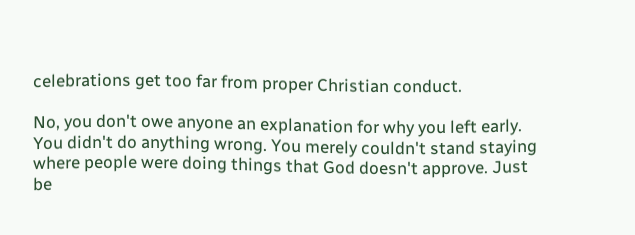celebrations get too far from proper Christian conduct.

No, you don't owe anyone an explanation for why you left early. You didn't do anything wrong. You merely couldn't stand staying where people were doing things that God doesn't approve. Just be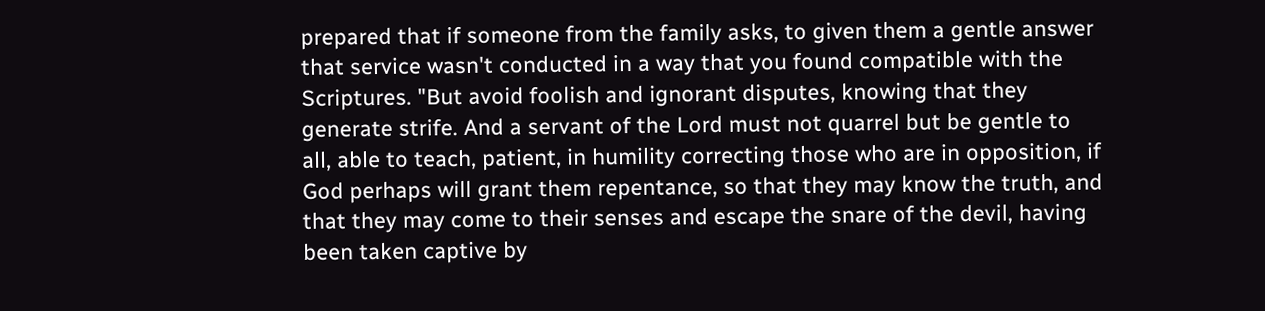prepared that if someone from the family asks, to given them a gentle answer that service wasn't conducted in a way that you found compatible with the Scriptures. "But avoid foolish and ignorant disputes, knowing that they generate strife. And a servant of the Lord must not quarrel but be gentle to all, able to teach, patient, in humility correcting those who are in opposition, if God perhaps will grant them repentance, so that they may know the truth, and that they may come to their senses and escape the snare of the devil, having been taken captive by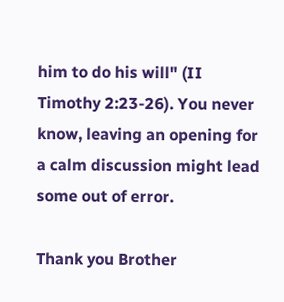him to do his will" (II Timothy 2:23-26). You never know, leaving an opening for a calm discussion might lead some out of error.

Thank you Brother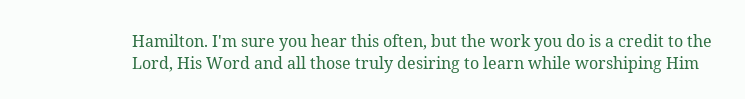Hamilton. I'm sure you hear this often, but the work you do is a credit to the Lord, His Word and all those truly desiring to learn while worshiping Him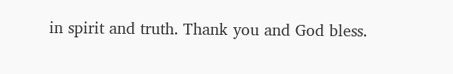in spirit and truth. Thank you and God bless.